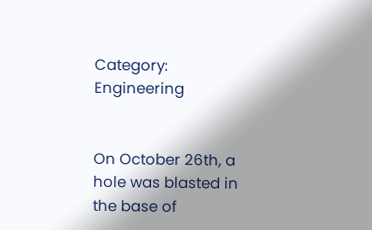Category: Engineering


On October 26th, a hole was blasted in the base of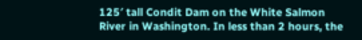125′ tall Condit Dam on the White Salmon River in Washington. In less than 2 hours, the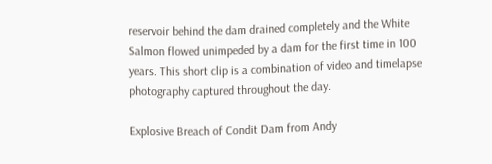reservoir behind the dam drained completely and the White Salmon flowed unimpeded by a dam for the first time in 100 years. This short clip is a combination of video and timelapse photography captured throughout the day.

Explosive Breach of Condit Dam from Andy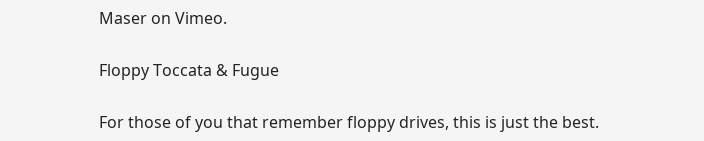Maser on Vimeo.

Floppy Toccata & Fugue

For those of you that remember floppy drives, this is just the best.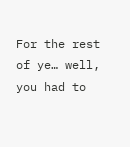For the rest of ye… well, you had to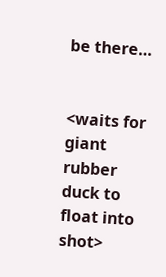be there…


<waits for giant rubber duck to float into shot>